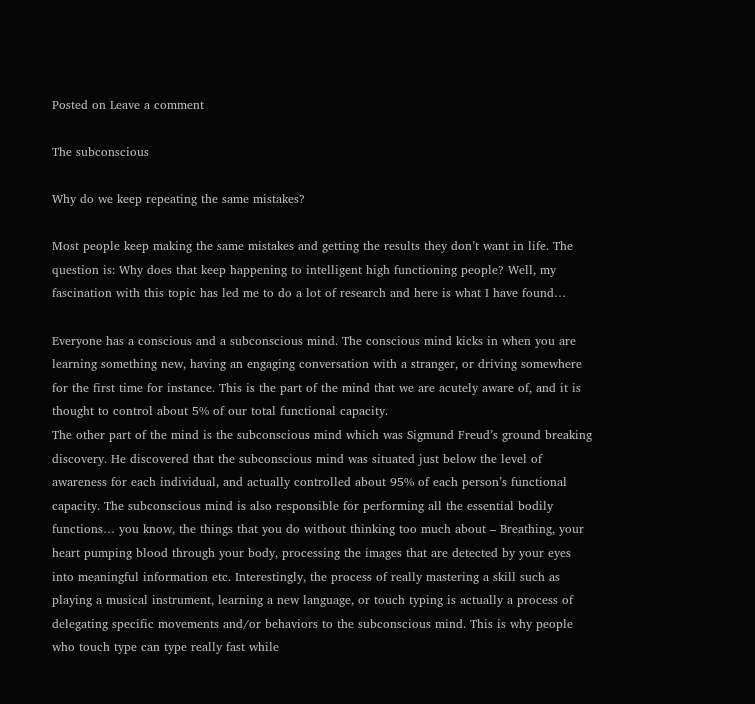Posted on Leave a comment

The subconscious

Why do we keep repeating the same mistakes?

Most people keep making the same mistakes and getting the results they don’t want in life. The question is: Why does that keep happening to intelligent high functioning people? Well, my fascination with this topic has led me to do a lot of research and here is what I have found…

Everyone has a conscious and a subconscious mind. The conscious mind kicks in when you are learning something new, having an engaging conversation with a stranger, or driving somewhere for the first time for instance. This is the part of the mind that we are acutely aware of, and it is thought to control about 5% of our total functional capacity.
The other part of the mind is the subconscious mind which was Sigmund Freud’s ground breaking discovery. He discovered that the subconscious mind was situated just below the level of awareness for each individual, and actually controlled about 95% of each person’s functional capacity. The subconscious mind is also responsible for performing all the essential bodily functions… you know, the things that you do without thinking too much about – Breathing, your heart pumping blood through your body, processing the images that are detected by your eyes into meaningful information etc. Interestingly, the process of really mastering a skill such as playing a musical instrument, learning a new language, or touch typing is actually a process of delegating specific movements and/or behaviors to the subconscious mind. This is why people who touch type can type really fast while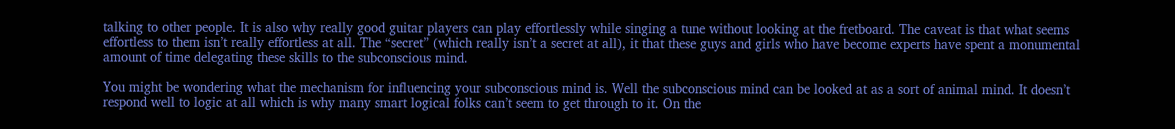talking to other people. It is also why really good guitar players can play effortlessly while singing a tune without looking at the fretboard. The caveat is that what seems effortless to them isn’t really effortless at all. The “secret” (which really isn’t a secret at all), it that these guys and girls who have become experts have spent a monumental amount of time delegating these skills to the subconscious mind.

You might be wondering what the mechanism for influencing your subconscious mind is. Well the subconscious mind can be looked at as a sort of animal mind. It doesn’t respond well to logic at all which is why many smart logical folks can’t seem to get through to it. On the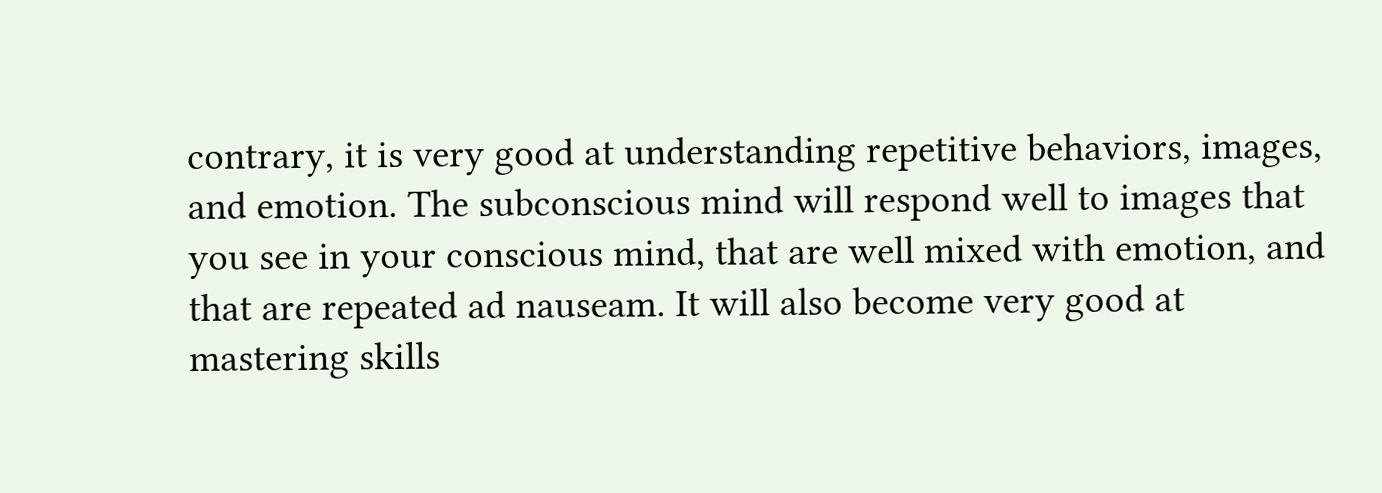contrary, it is very good at understanding repetitive behaviors, images, and emotion. The subconscious mind will respond well to images that you see in your conscious mind, that are well mixed with emotion, and that are repeated ad nauseam. It will also become very good at mastering skills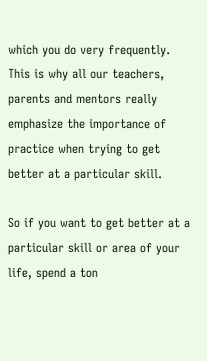which you do very frequently. This is why all our teachers, parents and mentors really emphasize the importance of practice when trying to get better at a particular skill.

So if you want to get better at a particular skill or area of your life, spend a ton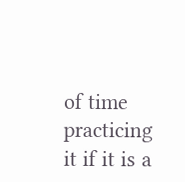of time practicing it if it is a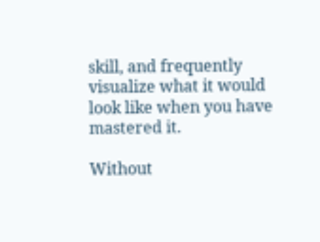skill, and frequently visualize what it would look like when you have mastered it.

Without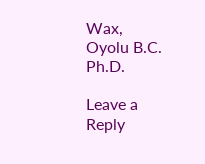Wax,
Oyolu B.C. Ph.D.

Leave a Reply